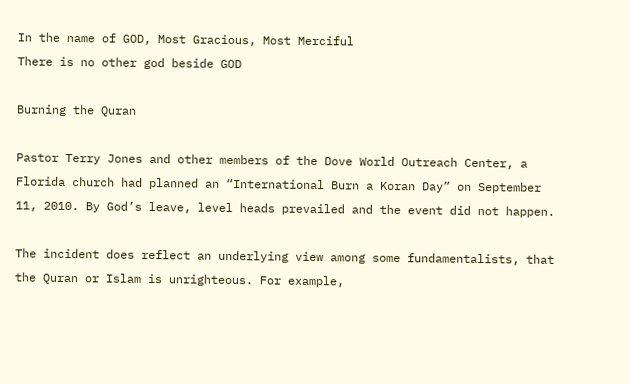In the name of GOD, Most Gracious, Most Merciful
There is no other god beside GOD

Burning the Quran

Pastor Terry Jones and other members of the Dove World Outreach Center, a Florida church had planned an “International Burn a Koran Day” on September 11, 2010. By God’s leave, level heads prevailed and the event did not happen.

The incident does reflect an underlying view among some fundamentalists, that the Quran or Islam is unrighteous. For example,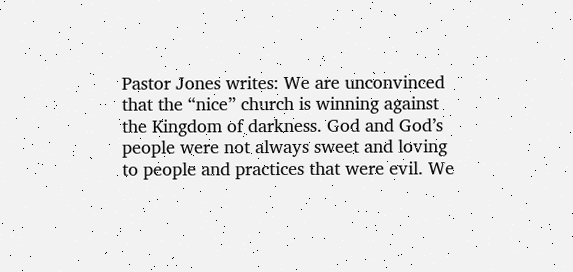Pastor Jones writes: We are unconvinced that the “nice” church is winning against the Kingdom of darkness. God and God’s people were not always sweet and loving to people and practices that were evil. We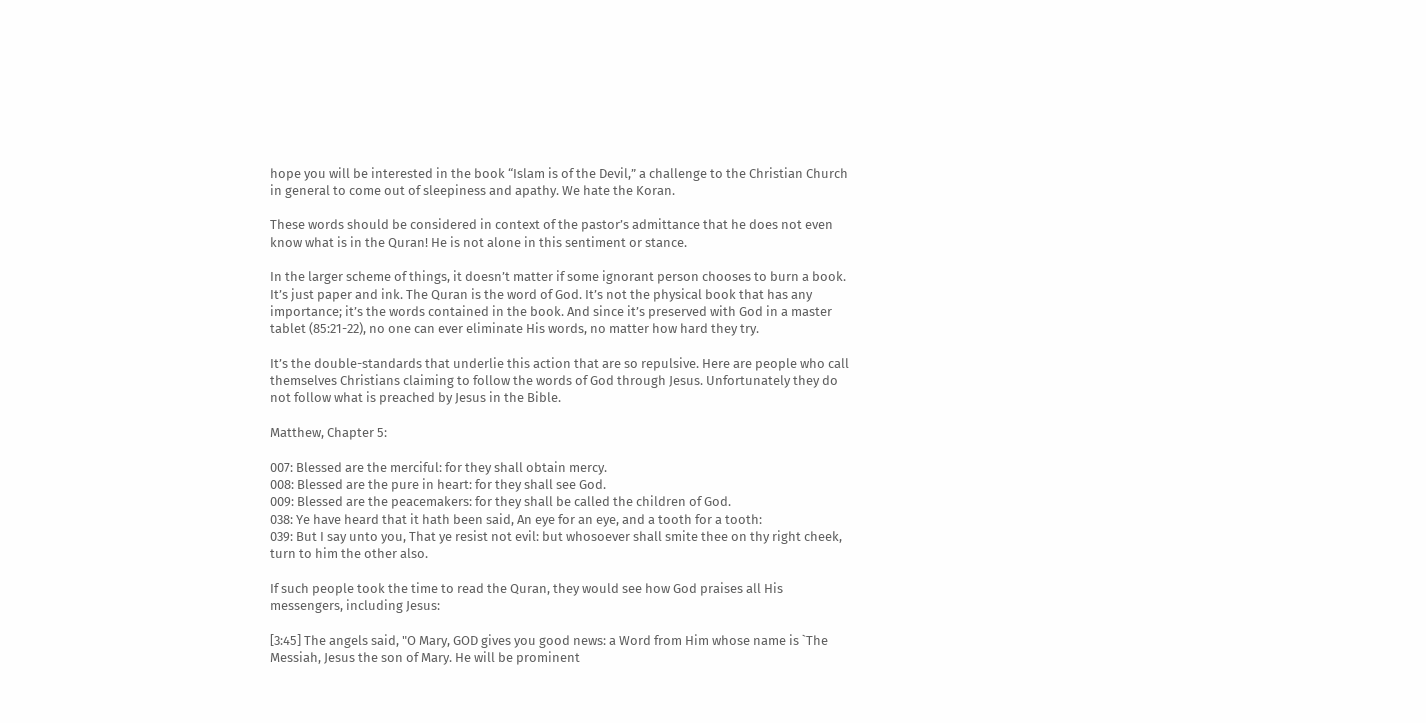hope you will be interested in the book “Islam is of the Devil,” a challenge to the Christian Church in general to come out of sleepiness and apathy. We hate the Koran.

These words should be considered in context of the pastor’s admittance that he does not even know what is in the Quran! He is not alone in this sentiment or stance.

In the larger scheme of things, it doesn’t matter if some ignorant person chooses to burn a book. It’s just paper and ink. The Quran is the word of God. It’s not the physical book that has any importance; it’s the words contained in the book. And since it’s preserved with God in a master tablet (85:21-22), no one can ever eliminate His words, no matter how hard they try.

It’s the double-standards that underlie this action that are so repulsive. Here are people who call themselves Christians claiming to follow the words of God through Jesus. Unfortunately they do not follow what is preached by Jesus in the Bible.

Matthew, Chapter 5:

007: Blessed are the merciful: for they shall obtain mercy.
008: Blessed are the pure in heart: for they shall see God.
009: Blessed are the peacemakers: for they shall be called the children of God.
038: Ye have heard that it hath been said, An eye for an eye, and a tooth for a tooth:
039: But I say unto you, That ye resist not evil: but whosoever shall smite thee on thy right cheek, turn to him the other also.

If such people took the time to read the Quran, they would see how God praises all His messengers, including Jesus:

[3:45] The angels said, "O Mary, GOD gives you good news: a Word from Him whose name is `The Messiah, Jesus the son of Mary. He will be prominent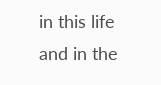in this life and in the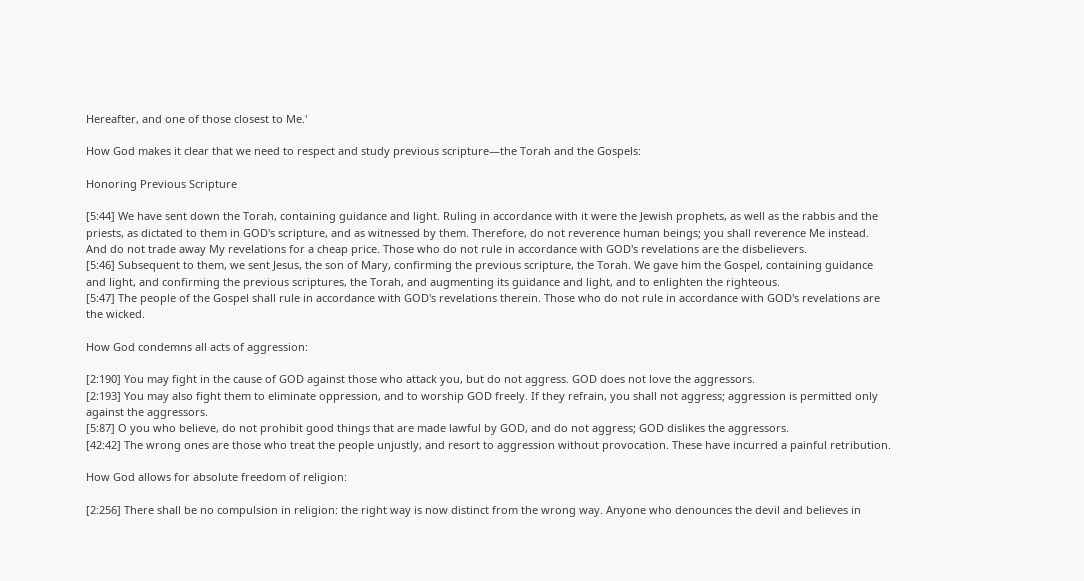Hereafter, and one of those closest to Me.'

How God makes it clear that we need to respect and study previous scripture—the Torah and the Gospels:

Honoring Previous Scripture

[5:44] We have sent down the Torah, containing guidance and light. Ruling in accordance with it were the Jewish prophets, as well as the rabbis and the priests, as dictated to them in GOD's scripture, and as witnessed by them. Therefore, do not reverence human beings; you shall reverence Me instead. And do not trade away My revelations for a cheap price. Those who do not rule in accordance with GOD's revelations are the disbelievers.
[5:46] Subsequent to them, we sent Jesus, the son of Mary, confirming the previous scripture, the Torah. We gave him the Gospel, containing guidance and light, and confirming the previous scriptures, the Torah, and augmenting its guidance and light, and to enlighten the righteous.
[5:47] The people of the Gospel shall rule in accordance with GOD's revelations therein. Those who do not rule in accordance with GOD's revelations are the wicked.

How God condemns all acts of aggression:

[2:190] You may fight in the cause of GOD against those who attack you, but do not aggress. GOD does not love the aggressors.
[2:193] You may also fight them to eliminate oppression, and to worship GOD freely. If they refrain, you shall not aggress; aggression is permitted only against the aggressors.
[5:87] O you who believe, do not prohibit good things that are made lawful by GOD, and do not aggress; GOD dislikes the aggressors.
[42:42] The wrong ones are those who treat the people unjustly, and resort to aggression without provocation. These have incurred a painful retribution.

How God allows for absolute freedom of religion:

[2:256] There shall be no compulsion in religion: the right way is now distinct from the wrong way. Anyone who denounces the devil and believes in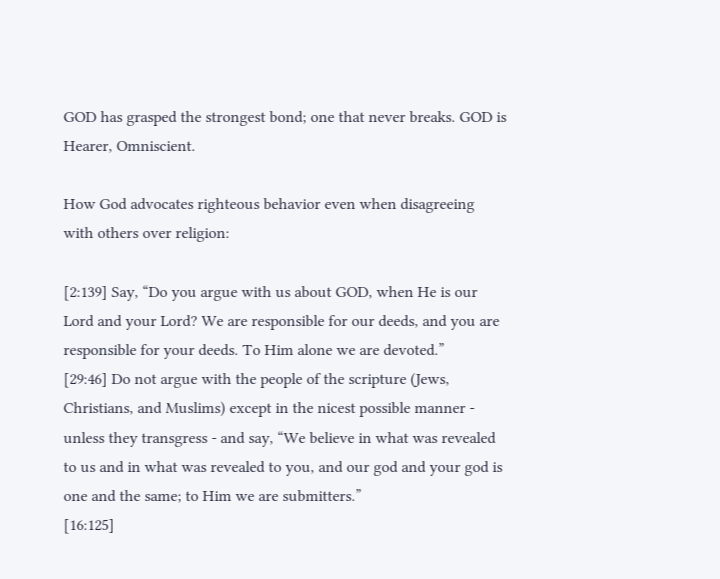GOD has grasped the strongest bond; one that never breaks. GOD is Hearer, Omniscient.

How God advocates righteous behavior even when disagreeing with others over religion:

[2:139] Say, “Do you argue with us about GOD, when He is our Lord and your Lord? We are responsible for our deeds, and you are responsible for your deeds. To Him alone we are devoted.”
[29:46] Do not argue with the people of the scripture (Jews, Christians, and Muslims) except in the nicest possible manner - unless they transgress - and say, “We believe in what was revealed to us and in what was revealed to you, and our god and your god is one and the same; to Him we are submitters.”
[16:125]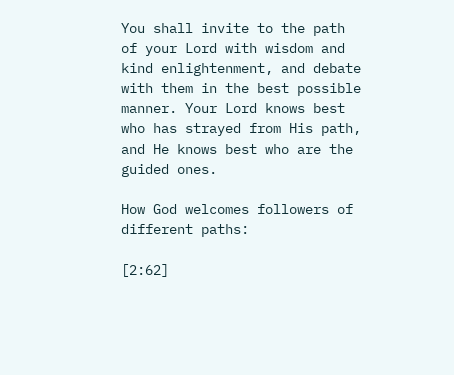You shall invite to the path of your Lord with wisdom and kind enlightenment, and debate with them in the best possible manner. Your Lord knows best who has strayed from His path, and He knows best who are the guided ones.

How God welcomes followers of different paths:

[2:62]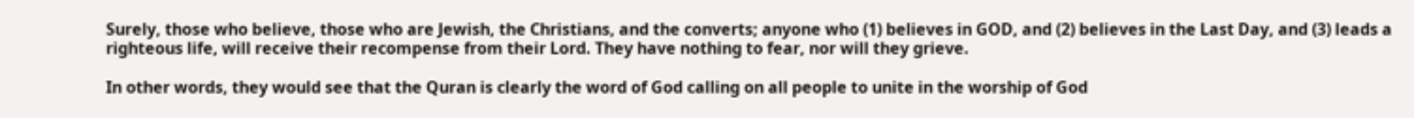Surely, those who believe, those who are Jewish, the Christians, and the converts; anyone who (1) believes in GOD, and (2) believes in the Last Day, and (3) leads a righteous life, will receive their recompense from their Lord. They have nothing to fear, nor will they grieve.

In other words, they would see that the Quran is clearly the word of God calling on all people to unite in the worship of God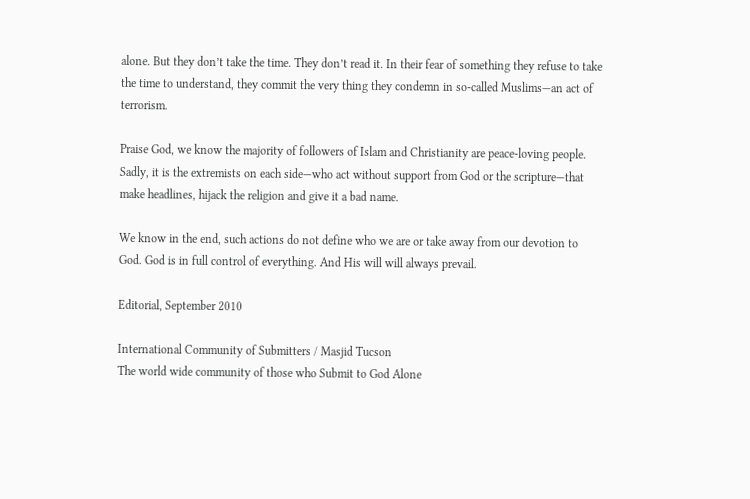alone. But they don’t take the time. They don’t read it. In their fear of something they refuse to take the time to understand, they commit the very thing they condemn in so-called Muslims—an act of terrorism.

Praise God, we know the majority of followers of Islam and Christianity are peace-loving people. Sadly, it is the extremists on each side—who act without support from God or the scripture—that make headlines, hijack the religion and give it a bad name.

We know in the end, such actions do not define who we are or take away from our devotion to God. God is in full control of everything. And His will will always prevail.

Editorial, September 2010

International Community of Submitters / Masjid Tucson
The world wide community of those who Submit to God Alone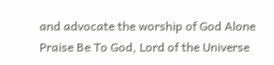and advocate the worship of God Alone
Praise Be To God, Lord of the Universe